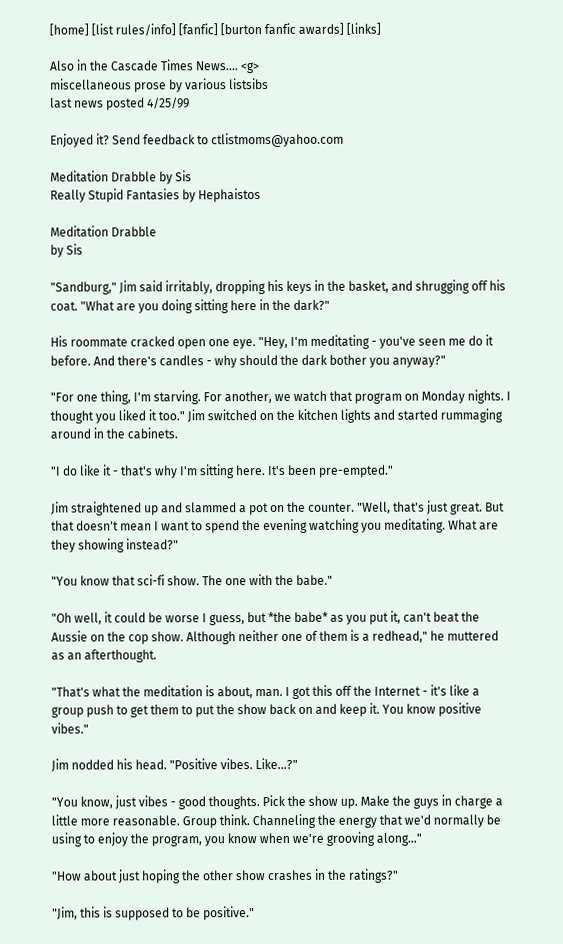[home] [list rules/info] [fanfic] [burton fanfic awards] [links]

Also in the Cascade Times News.... <g>
miscellaneous prose by various listsibs
last news posted 4/25/99

Enjoyed it? Send feedback to ctlistmoms@yahoo.com

Meditation Drabble by Sis
Really Stupid Fantasies by Hephaistos

Meditation Drabble
by Sis

"Sandburg," Jim said irritably, dropping his keys in the basket, and shrugging off his coat. "What are you doing sitting here in the dark?"

His roommate cracked open one eye. "Hey, I'm meditating - you've seen me do it before. And there's candles - why should the dark bother you anyway?"

"For one thing, I'm starving. For another, we watch that program on Monday nights. I thought you liked it too." Jim switched on the kitchen lights and started rummaging around in the cabinets.

"I do like it - that's why I'm sitting here. It's been pre-empted."

Jim straightened up and slammed a pot on the counter. "Well, that's just great. But that doesn't mean I want to spend the evening watching you meditating. What are they showing instead?"

"You know that sci-fi show. The one with the babe."

"Oh well, it could be worse I guess, but *the babe* as you put it, can't beat the Aussie on the cop show. Although neither one of them is a redhead," he muttered as an afterthought.

"That's what the meditation is about, man. I got this off the Internet - it's like a group push to get them to put the show back on and keep it. You know positive vibes."

Jim nodded his head. "Positive vibes. Like...?"

"You know, just vibes - good thoughts. Pick the show up. Make the guys in charge a little more reasonable. Group think. Channeling the energy that we'd normally be using to enjoy the program, you know when we're grooving along..."

"How about just hoping the other show crashes in the ratings?"

"Jim, this is supposed to be positive."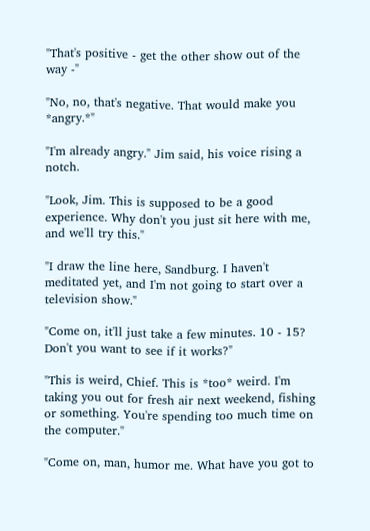"That's positive - get the other show out of the way -"

"No, no, that's negative. That would make you *angry.*"

"I'm already angry." Jim said, his voice rising a notch.

"Look, Jim. This is supposed to be a good experience. Why don't you just sit here with me, and we'll try this."

"I draw the line here, Sandburg. I haven't meditated yet, and I'm not going to start over a television show."

"Come on, it'll just take a few minutes. 10 - 15? Don't you want to see if it works?"

"This is weird, Chief. This is *too* weird. I'm taking you out for fresh air next weekend, fishing or something. You're spending too much time on the computer."

"Come on, man, humor me. What have you got to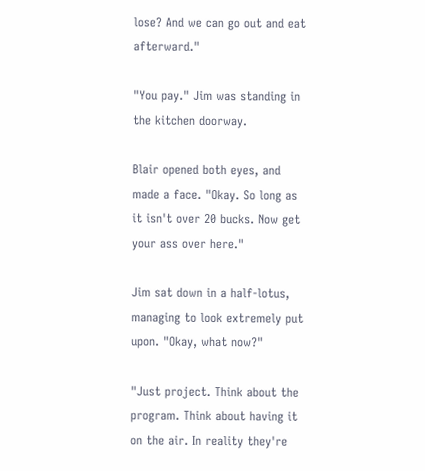lose? And we can go out and eat afterward."

"You pay." Jim was standing in the kitchen doorway.

Blair opened both eyes, and made a face. "Okay. So long as it isn't over 20 bucks. Now get your ass over here."

Jim sat down in a half-lotus, managing to look extremely put upon. "Okay, what now?"

"Just project. Think about the program. Think about having it on the air. In reality they're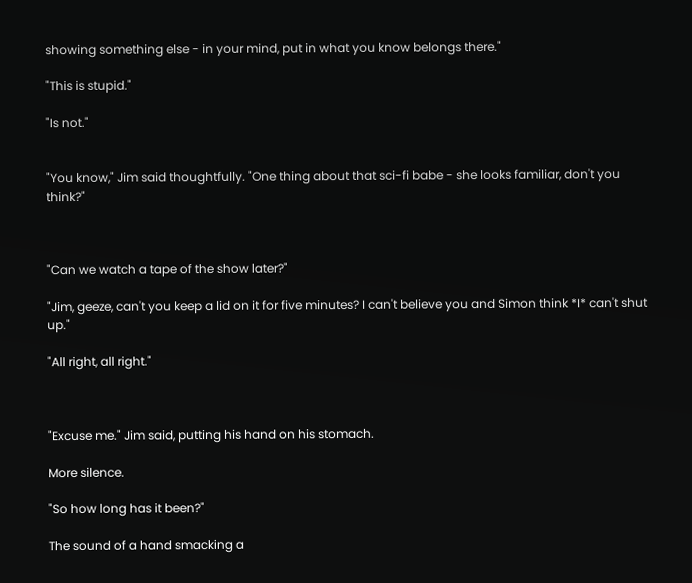showing something else - in your mind, put in what you know belongs there."

"This is stupid."

"Is not."


"You know," Jim said thoughtfully. "One thing about that sci-fi babe - she looks familiar, don't you think?"



"Can we watch a tape of the show later?"

"Jim, geeze, can't you keep a lid on it for five minutes? I can't believe you and Simon think *I* can't shut up."

"All right, all right."



"Excuse me." Jim said, putting his hand on his stomach.

More silence.

"So how long has it been?"

The sound of a hand smacking a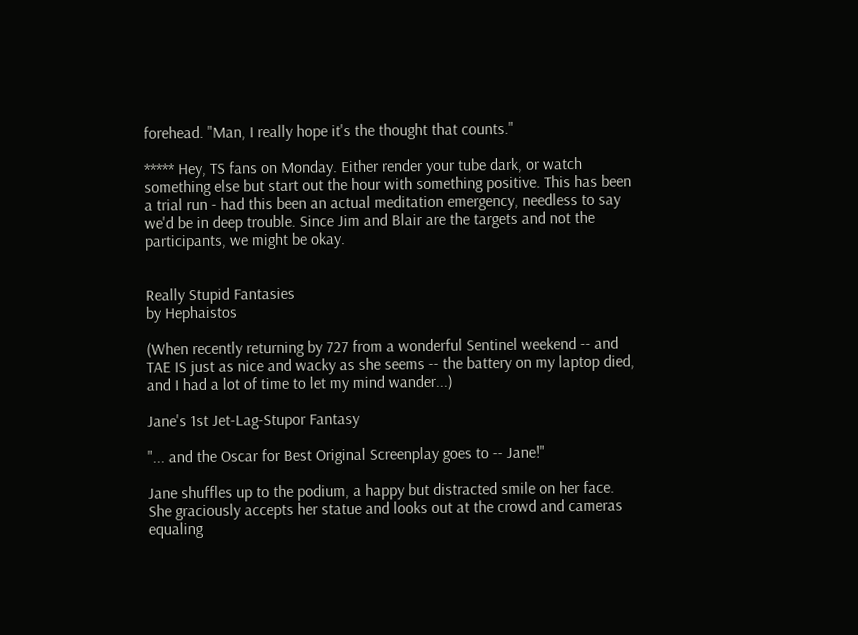forehead. "Man, I really hope it's the thought that counts."

***** Hey, TS fans on Monday. Either render your tube dark, or watch something else but start out the hour with something positive. This has been a trial run - had this been an actual meditation emergency, needless to say we'd be in deep trouble. Since Jim and Blair are the targets and not the participants, we might be okay.


Really Stupid Fantasies
by Hephaistos

(When recently returning by 727 from a wonderful Sentinel weekend -- and TAE IS just as nice and wacky as she seems -- the battery on my laptop died, and I had a lot of time to let my mind wander...)

Jane's 1st Jet-Lag-Stupor Fantasy

"... and the Oscar for Best Original Screenplay goes to -- Jane!"

Jane shuffles up to the podium, a happy but distracted smile on her face. She graciously accepts her statue and looks out at the crowd and cameras equaling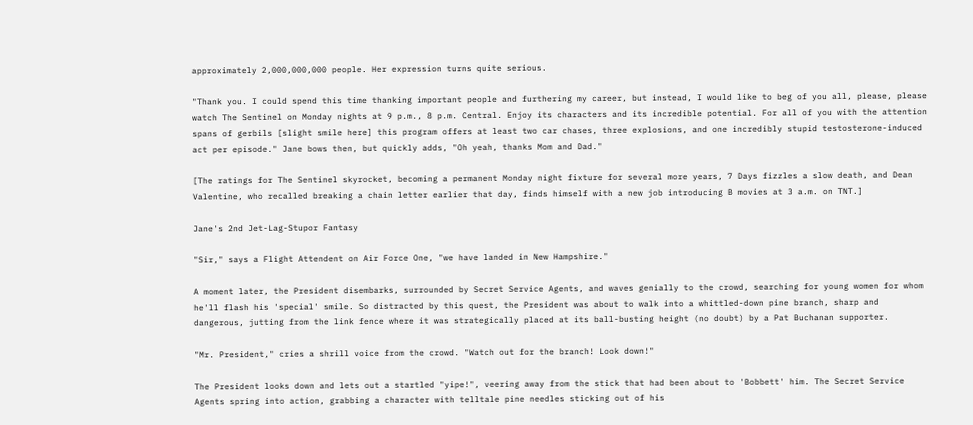approximately 2,000,000,000 people. Her expression turns quite serious.

"Thank you. I could spend this time thanking important people and furthering my career, but instead, I would like to beg of you all, please, please watch The Sentinel on Monday nights at 9 p.m., 8 p.m. Central. Enjoy its characters and its incredible potential. For all of you with the attention spans of gerbils [slight smile here] this program offers at least two car chases, three explosions, and one incredibly stupid testosterone-induced act per episode." Jane bows then, but quickly adds, "Oh yeah, thanks Mom and Dad."

[The ratings for The Sentinel skyrocket, becoming a permanent Monday night fixture for several more years, 7 Days fizzles a slow death, and Dean Valentine, who recalled breaking a chain letter earlier that day, finds himself with a new job introducing B movies at 3 a.m. on TNT.]

Jane's 2nd Jet-Lag-Stupor Fantasy

"Sir," says a Flight Attendent on Air Force One, "we have landed in New Hampshire."

A moment later, the President disembarks, surrounded by Secret Service Agents, and waves genially to the crowd, searching for young women for whom he'll flash his 'special' smile. So distracted by this quest, the President was about to walk into a whittled-down pine branch, sharp and dangerous, jutting from the link fence where it was strategically placed at its ball-busting height (no doubt) by a Pat Buchanan supporter.

"Mr. President," cries a shrill voice from the crowd. "Watch out for the branch! Look down!"

The President looks down and lets out a startled "yipe!", veering away from the stick that had been about to 'Bobbett' him. The Secret Service Agents spring into action, grabbing a character with telltale pine needles sticking out of his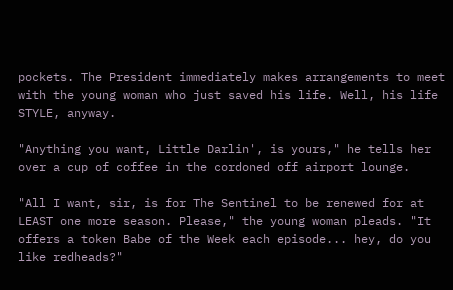pockets. The President immediately makes arrangements to meet with the young woman who just saved his life. Well, his life STYLE, anyway.

"Anything you want, Little Darlin', is yours," he tells her over a cup of coffee in the cordoned off airport lounge.

"All I want, sir, is for The Sentinel to be renewed for at LEAST one more season. Please," the young woman pleads. "It offers a token Babe of the Week each episode... hey, do you like redheads?"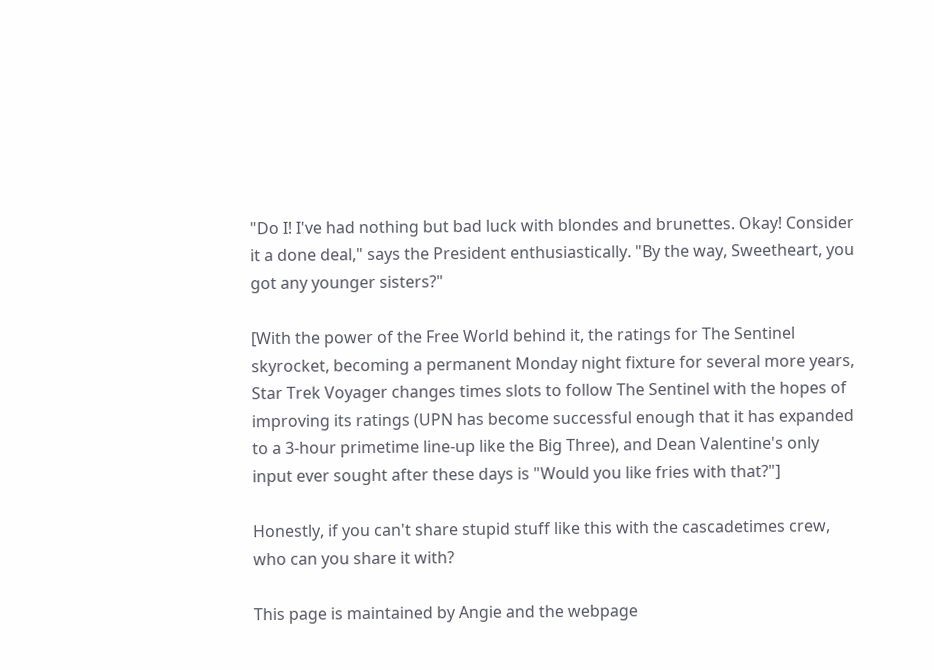"Do I! I've had nothing but bad luck with blondes and brunettes. Okay! Consider it a done deal," says the President enthusiastically. "By the way, Sweetheart, you got any younger sisters?"

[With the power of the Free World behind it, the ratings for The Sentinel skyrocket, becoming a permanent Monday night fixture for several more years, Star Trek Voyager changes times slots to follow The Sentinel with the hopes of improving its ratings (UPN has become successful enough that it has expanded to a 3-hour primetime line-up like the Big Three), and Dean Valentine's only input ever sought after these days is "Would you like fries with that?"]

Honestly, if you can't share stupid stuff like this with the cascadetimes crew, who can you share it with?

This page is maintained by Angie and the webpage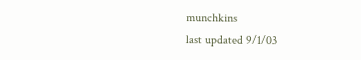munchkins
last updated 9/1/03